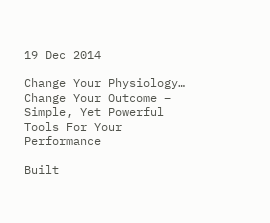19 Dec 2014

Change Your Physiology… Change Your Outcome – Simple, Yet Powerful Tools For Your Performance

Built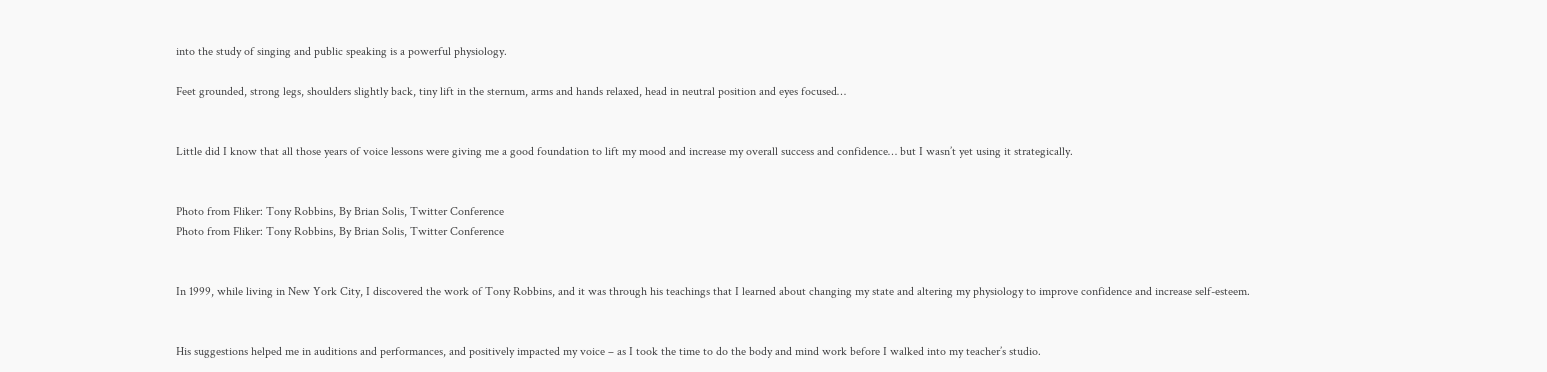into the study of singing and public speaking is a powerful physiology.

Feet grounded, strong legs, shoulders slightly back, tiny lift in the sternum, arms and hands relaxed, head in neutral position and eyes focused…


Little did I know that all those years of voice lessons were giving me a good foundation to lift my mood and increase my overall success and confidence… but I wasn’t yet using it strategically.


Photo from Fliker: Tony Robbins, By Brian Solis, Twitter Conference
Photo from Fliker: Tony Robbins, By Brian Solis, Twitter Conference


In 1999, while living in New York City, I discovered the work of Tony Robbins, and it was through his teachings that I learned about changing my state and altering my physiology to improve confidence and increase self-esteem.


His suggestions helped me in auditions and performances, and positively impacted my voice – as I took the time to do the body and mind work before I walked into my teacher’s studio.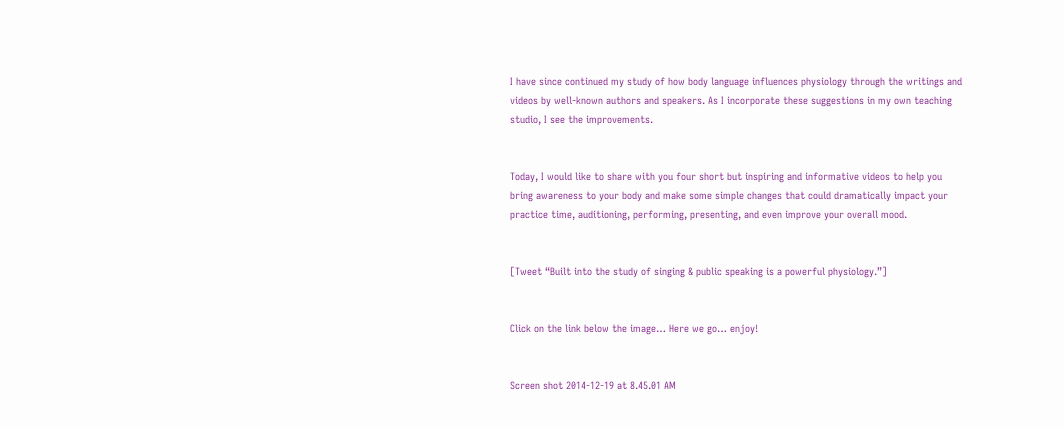I have since continued my study of how body language influences physiology through the writings and videos by well-known authors and speakers. As I incorporate these suggestions in my own teaching studio, I see the improvements.


Today, I would like to share with you four short but inspiring and informative videos to help you bring awareness to your body and make some simple changes that could dramatically impact your practice time, auditioning, performing, presenting, and even improve your overall mood.


[Tweet “Built into the study of singing & public speaking is a powerful physiology.”]


Click on the link below the image… Here we go… enjoy!


Screen shot 2014-12-19 at 8.45.01 AM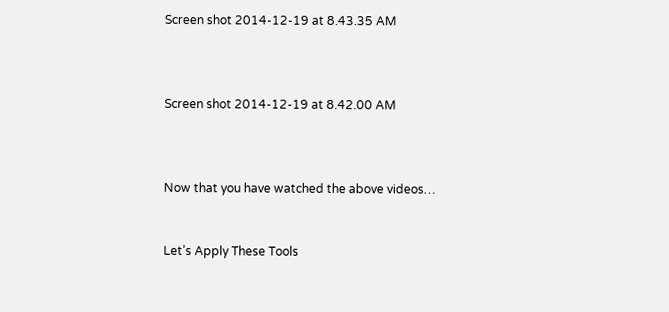Screen shot 2014-12-19 at 8.43.35 AM



Screen shot 2014-12-19 at 8.42.00 AM



Now that you have watched the above videos…


Let’s Apply These Tools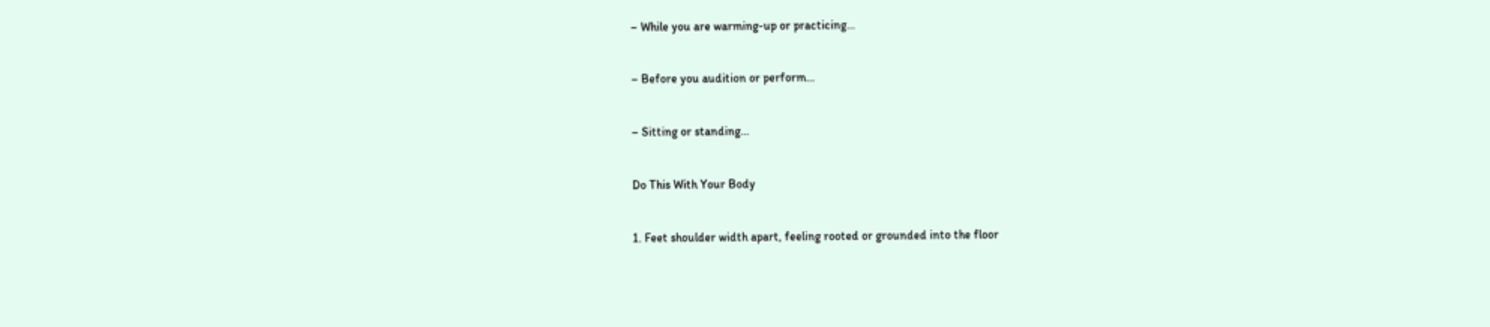– While you are warming-up or practicing…


– Before you audition or perform…


– Sitting or standing…


Do This With Your Body


1. Feet shoulder width apart, feeling rooted or grounded into the floor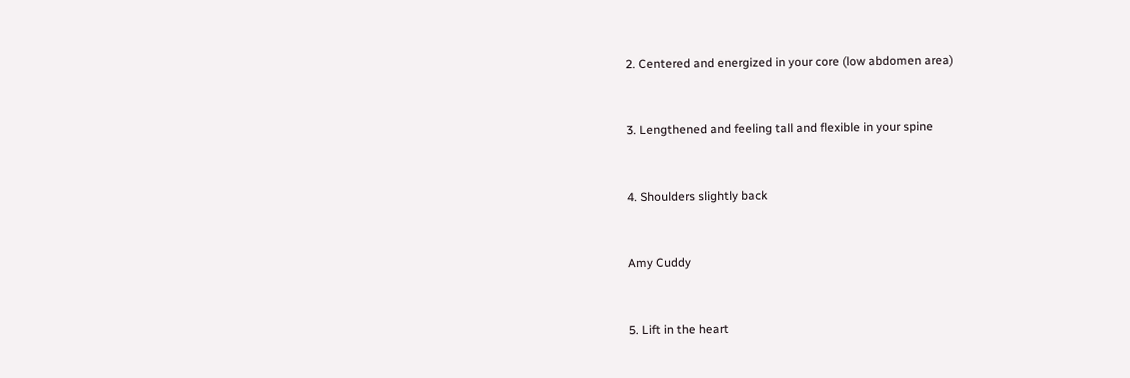2. Centered and energized in your core (low abdomen area)


3. Lengthened and feeling tall and flexible in your spine


4. Shoulders slightly back


Amy Cuddy


5. Lift in the heart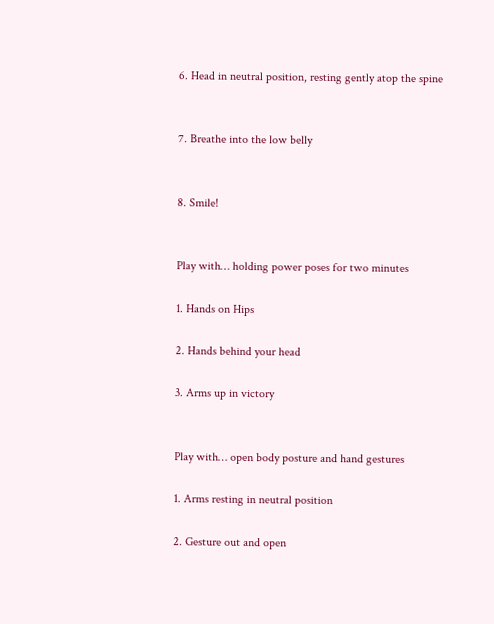6. Head in neutral position, resting gently atop the spine


7. Breathe into the low belly


8. Smile!


Play with… holding power poses for two minutes

1. Hands on Hips

2. Hands behind your head

3. Arms up in victory


Play with… open body posture and hand gestures

1. Arms resting in neutral position

2. Gesture out and open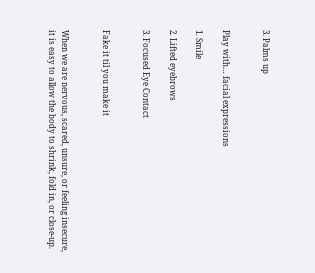3. Palms up


Play with… facial expressions

1. Smile

2. Lifted eyebrows

3. Focused Eye Contact


Fake it til you make it


When we are nervous, scared, unsure, or feeling insecure, it is easy to allow the body to shrink, fold in, or close-up.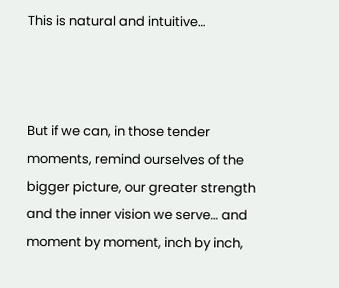This is natural and intuitive…



But if we can, in those tender moments, remind ourselves of the bigger picture, our greater strength and the inner vision we serve… and moment by moment, inch by inch,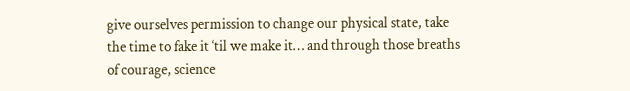give ourselves permission to change our physical state, take the time to fake it ‘til we make it… and through those breaths of courage, science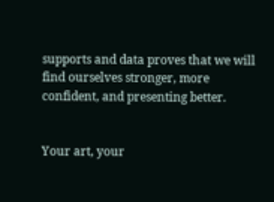supports and data proves that we will find ourselves stronger, more confident, and presenting better.


Your art, your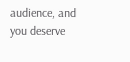audience, and you deserve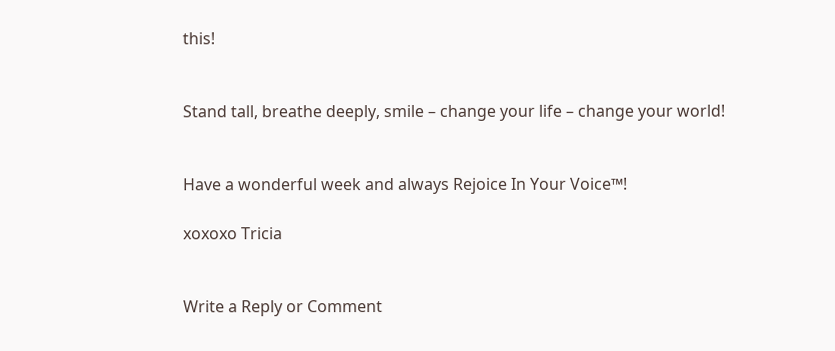this!


Stand tall, breathe deeply, smile – change your life – change your world!


Have a wonderful week and always Rejoice In Your Voice™!

xoxoxo Tricia


Write a Reply or Comment